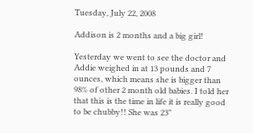Tuesday, July 22, 2008

Addison is 2 months and a big girl!

Yesterday we went to see the doctor and Addie weighed in at 13 pounds and 7 ounces, which means she is bigger than 98% of other 2 month old babies. I told her that this is the time in life it is really good to be chubby!! She was 23"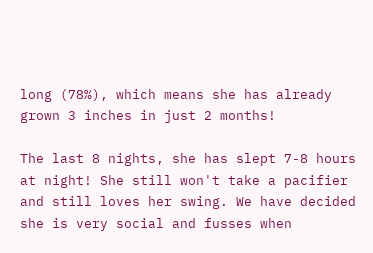long (78%), which means she has already grown 3 inches in just 2 months!

The last 8 nights, she has slept 7-8 hours at night! She still won't take a pacifier and still loves her swing. We have decided she is very social and fusses when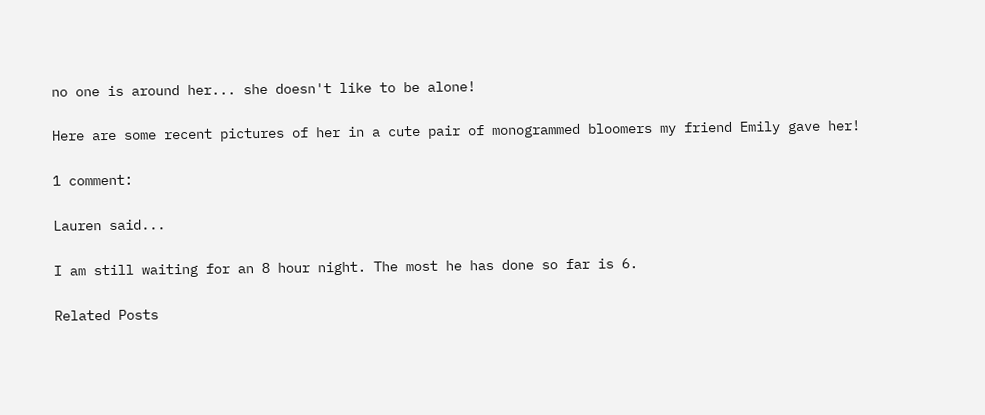no one is around her... she doesn't like to be alone!

Here are some recent pictures of her in a cute pair of monogrammed bloomers my friend Emily gave her!

1 comment:

Lauren said...

I am still waiting for an 8 hour night. The most he has done so far is 6.

Related Posts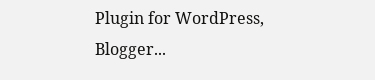Plugin for WordPress, Blogger...